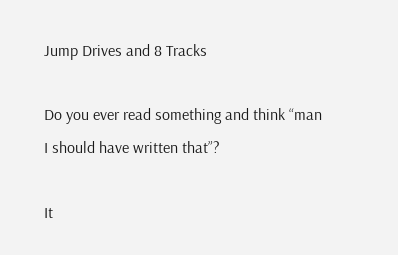Jump Drives and 8 Tracks

Do you ever read something and think “man I should have written that”?

It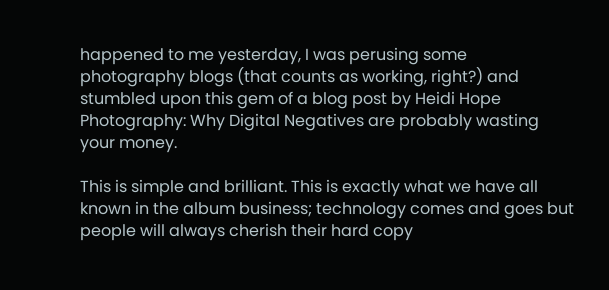happened to me yesterday, I was perusing some photography blogs (that counts as working, right?) and stumbled upon this gem of a blog post by Heidi Hope Photography: Why Digital Negatives are probably wasting your money.

This is simple and brilliant. This is exactly what we have all known in the album business; technology comes and goes but people will always cherish their hard copy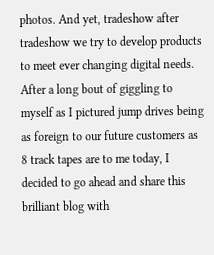photos. And yet, tradeshow after tradeshow we try to develop products to meet ever changing digital needs. After a long bout of giggling to myself as I pictured jump drives being as foreign to our future customers as 8 track tapes are to me today, I decided to go ahead and share this brilliant blog with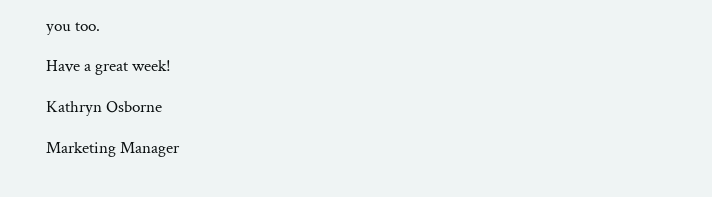you too.

Have a great week!

Kathryn Osborne

Marketing Manager